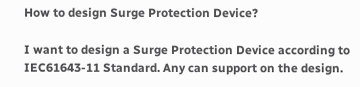How to design Surge Protection Device?

I want to design a Surge Protection Device according to IEC61643-11 Standard. Any can support on the design.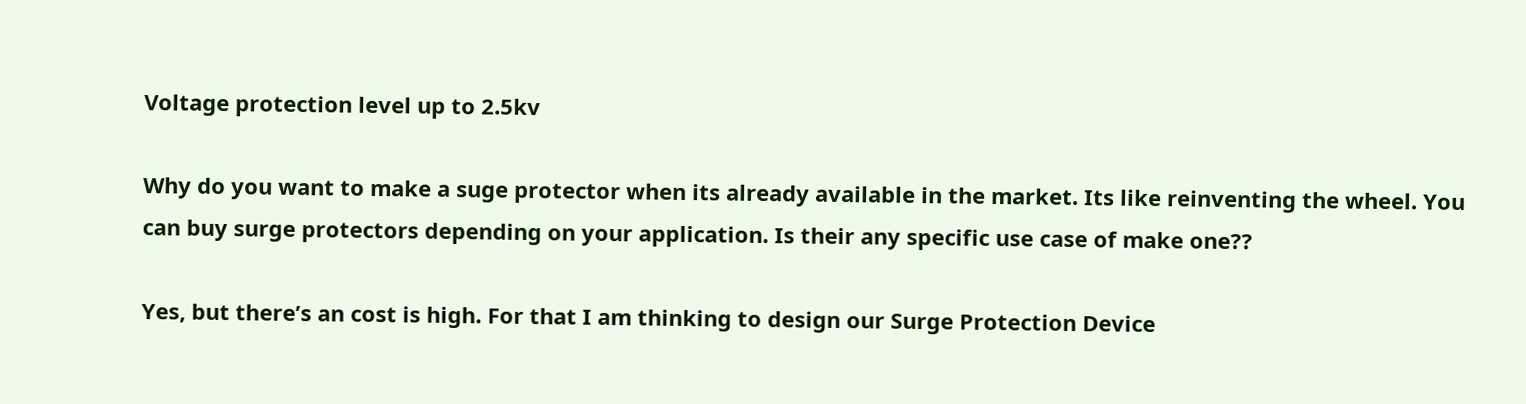Voltage protection level up to 2.5kv

Why do you want to make a suge protector when its already available in the market. Its like reinventing the wheel. You can buy surge protectors depending on your application. Is their any specific use case of make one??

Yes, but there’s an cost is high. For that I am thinking to design our Surge Protection Device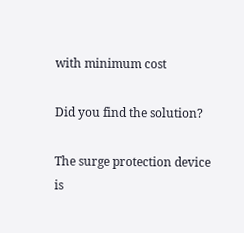with minimum cost

Did you find the solution?

The surge protection device is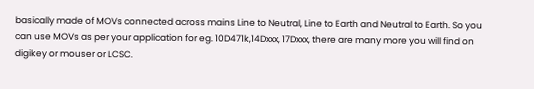basically made of MOVs connected across mains Line to Neutral, Line to Earth and Neutral to Earth. So you can use MOVs as per your application for eg. 10D471k,14Dxxx, 17Dxxx, there are many more you will find on digikey or mouser or LCSC.